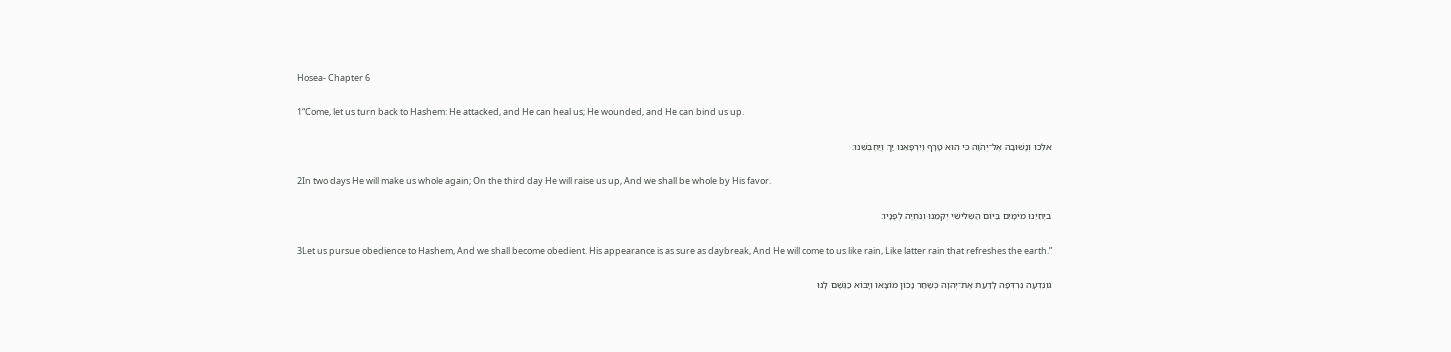Hosea- Chapter 6

1“Come, let us turn back to Hashem: He attacked, and He can heal us; He wounded, and He can bind us up.

אלְכוּ וְנָשׁוּבָה אֶל־יְהֹוָה כִּי הוּא טָרָף וְיִרְפָּאֵנוּ יַךְ וְיַחְבְּשֵׁנוּ׃

2In two days He will make us whole again; On the third day He will raise us up, And we shall be whole by His favor.

ביְחַיֵּנוּ מִיֹּמָיִם בַּיּוֹם הַשְּׁלִישִׁי יְקִמֵנוּ וְנִחְיֶה לְפָנָיו׃

3Let us pursue obedience to Hashem, And we shall become obedient. His appearance is as sure as daybreak, And He will come to us like rain, Like latter rain that refreshes the earth.”

גוְנֵדְעָה נִרְדְּפָה לָדַעַת אֶת־יְהֹוָה כְּשַׁחַר נָכוֹן מוֹצָאוֹ וְיָבוֹא כַגֶּשֶׁם לָנוּ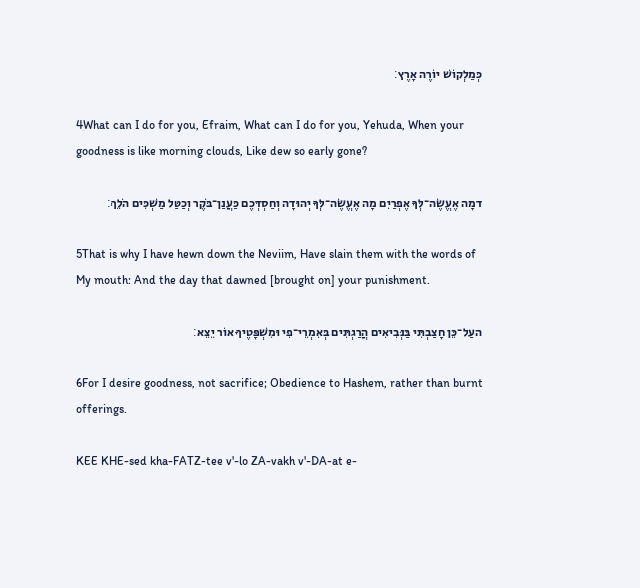כְּמַלְקוֹשׁ יוֹרֶה אָרֶץ׃

4What can I do for you, Efraim, What can I do for you, Yehuda, When your goodness is like morning clouds, Like dew so early gone?

דמָה אֶעֱשֶׂה־לְּךָ אֶפְרַיִם מָה אֶעֱשֶׂה־לְּךָ יְהוּדָה וְחַסְדְּכֶם כַּעֲנַן־בֹּקֶר וְכַטַּל מַשְׁכִּים הֹלֵךְ׃

5That is why I have hewn down the Neviim, Have slain them with the words of My mouth: And the day that dawned [brought on] your punishment.

העַל־כֵּן חָצַבְתִּי בַּנְּבִיאִים הֲרַגְתִּים בְּאִמְרֵי־פִי וּמִשְׁפָּטֶיךָ אוֹר יֵצֵא׃

6For I desire goodness, not sacrifice; Obedience to Hashem, rather than burnt offerings.

KEE KHE-sed kha-FATZ-tee v'-lo ZA-vakh v'-DA-at e-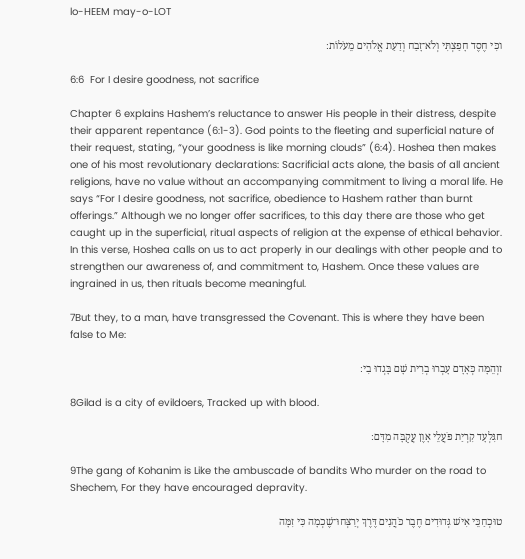lo-HEEM may-o-LOT

וכִּי חֶסֶד חָפַצְתִּי וְלֹא־זָבַח וְדַעַת אֱלֹהִים מֵעֹלוֹת׃

6:6  For I desire goodness, not sacrifice

Chapter 6 explains Hashem’s reluctance to answer His people in their distress, despite their apparent repentance (6:1-3). God points to the fleeting and superficial nature of their request, stating, “your goodness is like morning clouds” (6:4). Hoshea then makes one of his most revolutionary declarations: Sacrificial acts alone, the basis of all ancient religions, have no value without an accompanying commitment to living a moral life. He says “For I desire goodness, not sacrifice, obedience to Hashem rather than burnt offerings.” Although we no longer offer sacrifices, to this day there are those who get caught up in the superficial, ritual aspects of religion at the expense of ethical behavior. In this verse, Hoshea calls on us to act properly in our dealings with other people and to strengthen our awareness of, and commitment to, Hashem. Once these values are ingrained in us, then rituals become meaningful.

7But they, to a man, have transgressed the Covenant. This is where they have been false to Me:

זוְהֵמָּה כְּאָדָם עָבְרוּ בְרִית שָׁם בָּגְדוּ בִי׃

8Gilad is a city of evildoers, Tracked up with blood.

חגִּלְעָד קִרְיַת פֹּעֲלֵי אָוֶן עֲקֻבָּה מִדָּם׃

9The gang of Kohanim is Like the ambuscade of bandits Who murder on the road to Shechem, For they have encouraged depravity.

טוּכְחַכֵּי אִישׁ גְּדוּדִים חֶבֶר כֹּהֲנִים דֶּרֶךְ יְרַצְּחוּ־שֶׁכְמָה כִּי זִמָּה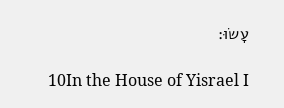עָשׂוּ׃

10In the House of Yisrael I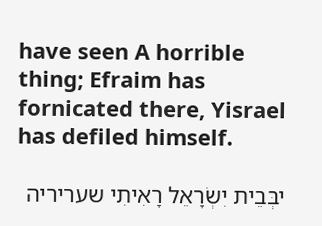have seen A horrible thing; Efraim has fornicated there, Yisrael has defiled himself.

יבְּבֵית יִשְׂרָאֵל רָאִיתִי שעריריה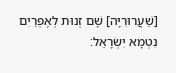[שַׁעֲרוּרִיָּה] שָׁם זְנוּת לְאֶפְרַיִם נִטְמָא יִשְׂרָאֵל׃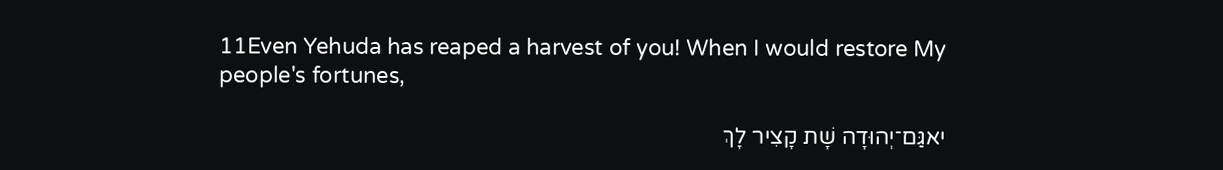11Even Yehuda has reaped a harvest of you! When I would restore My people's fortunes,

יאגַּם־יְהוּדָה שָׁת קָצִיר לָךְ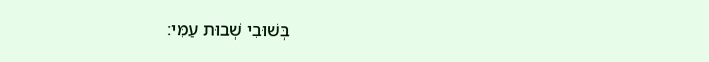בְּשׁוּבִי שְׁבוּת עַמִּי׃